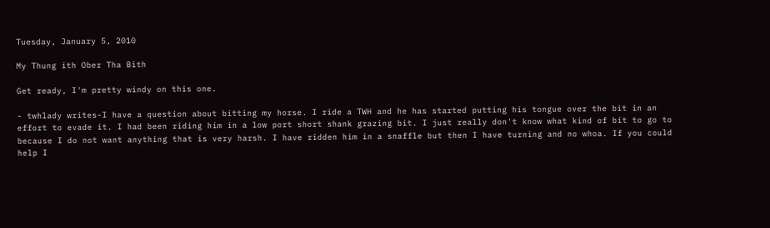Tuesday, January 5, 2010

My Thung ith Ober Tha Bith

Get ready, I'm pretty windy on this one.

- twhlady writes-I have a question about bitting my horse. I ride a TWH and he has started putting his tongue over the bit in an effort to evade it. I had been riding him in a low port short shank grazing bit. I just really don't know what kind of bit to go to because I do not want anything that is very harsh. I have ridden him in a snaffle but then I have turning and no whoa. If you could help I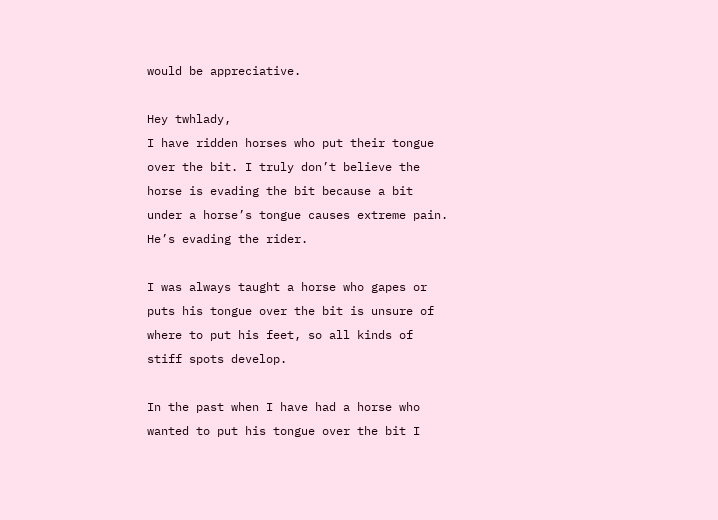would be appreciative.

Hey twhlady,
I have ridden horses who put their tongue over the bit. I truly don’t believe the horse is evading the bit because a bit under a horse’s tongue causes extreme pain. He’s evading the rider.

I was always taught a horse who gapes or puts his tongue over the bit is unsure of where to put his feet, so all kinds of stiff spots develop.

In the past when I have had a horse who wanted to put his tongue over the bit I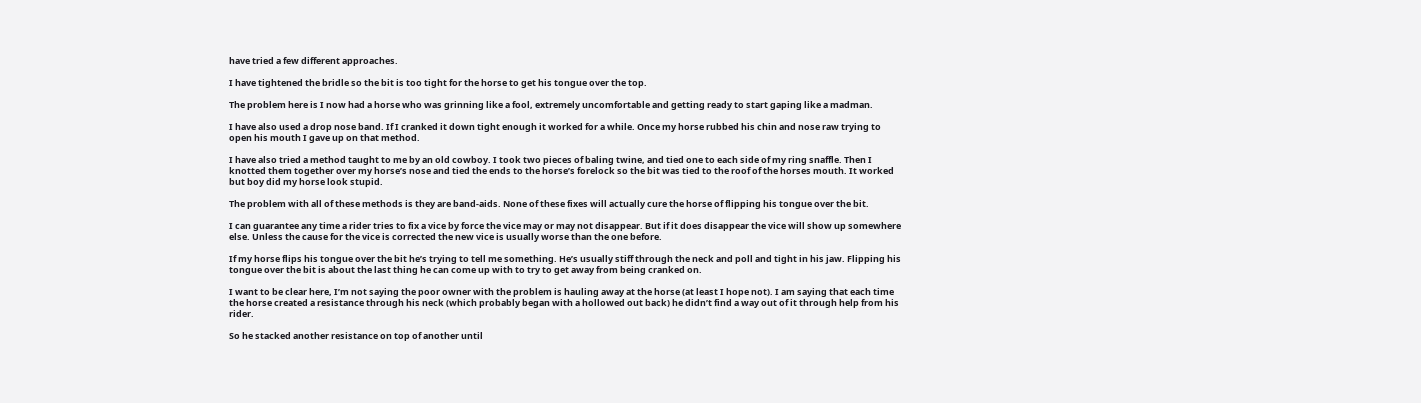have tried a few different approaches.

I have tightened the bridle so the bit is too tight for the horse to get his tongue over the top.

The problem here is I now had a horse who was grinning like a fool, extremely uncomfortable and getting ready to start gaping like a madman.

I have also used a drop nose band. If I cranked it down tight enough it worked for a while. Once my horse rubbed his chin and nose raw trying to open his mouth I gave up on that method.

I have also tried a method taught to me by an old cowboy. I took two pieces of baling twine, and tied one to each side of my ring snaffle. Then I knotted them together over my horse’s nose and tied the ends to the horse’s forelock so the bit was tied to the roof of the horses mouth. It worked but boy did my horse look stupid.

The problem with all of these methods is they are band-aids. None of these fixes will actually cure the horse of flipping his tongue over the bit.

I can guarantee any time a rider tries to fix a vice by force the vice may or may not disappear. But if it does disappear the vice will show up somewhere else. Unless the cause for the vice is corrected the new vice is usually worse than the one before.

If my horse flips his tongue over the bit he’s trying to tell me something. He’s usually stiff through the neck and poll and tight in his jaw. Flipping his tongue over the bit is about the last thing he can come up with to try to get away from being cranked on.

I want to be clear here, I’m not saying the poor owner with the problem is hauling away at the horse (at least I hope not). I am saying that each time the horse created a resistance through his neck (which probably began with a hollowed out back) he didn’t find a way out of it through help from his rider.

So he stacked another resistance on top of another until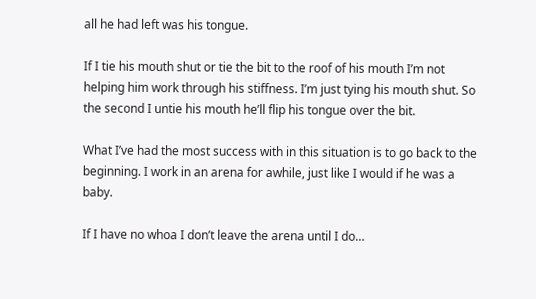all he had left was his tongue.

If I tie his mouth shut or tie the bit to the roof of his mouth I’m not helping him work through his stiffness. I’m just tying his mouth shut. So the second I untie his mouth he’ll flip his tongue over the bit.

What I’ve had the most success with in this situation is to go back to the beginning. I work in an arena for awhile, just like I would if he was a baby.

If I have no whoa I don’t leave the arena until I do…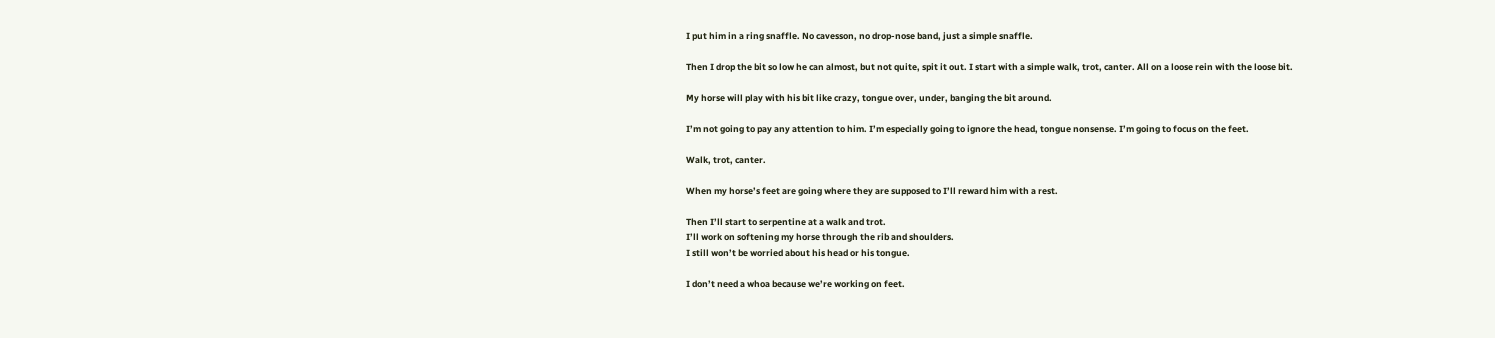I put him in a ring snaffle. No cavesson, no drop-nose band, just a simple snaffle.

Then I drop the bit so low he can almost, but not quite, spit it out. I start with a simple walk, trot, canter. All on a loose rein with the loose bit.

My horse will play with his bit like crazy, tongue over, under, banging the bit around.

I’m not going to pay any attention to him. I’m especially going to ignore the head, tongue nonsense. I’m going to focus on the feet.

Walk, trot, canter.

When my horse’s feet are going where they are supposed to I’ll reward him with a rest.

Then I’ll start to serpentine at a walk and trot.
I’ll work on softening my horse through the rib and shoulders.
I still won’t be worried about his head or his tongue.

I don’t need a whoa because we’re working on feet.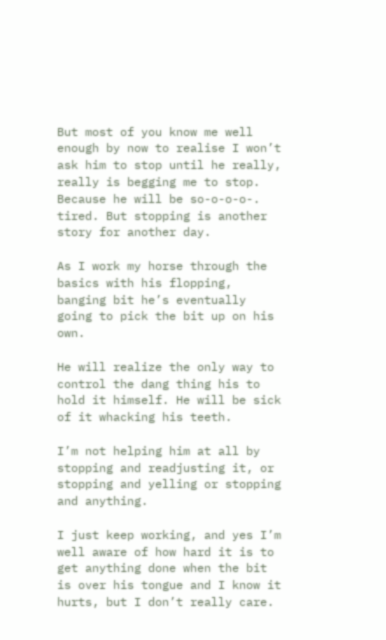But most of you know me well enough by now to realise I won’t ask him to stop until he really, really is begging me to stop. Because he will be so-o-o-o-. tired. But stopping is another story for another day.

As I work my horse through the basics with his flopping, banging bit he’s eventually going to pick the bit up on his own.

He will realize the only way to control the dang thing his to hold it himself. He will be sick of it whacking his teeth.

I’m not helping him at all by stopping and readjusting it, or stopping and yelling or stopping and anything.

I just keep working, and yes I’m well aware of how hard it is to get anything done when the bit is over his tongue and I know it hurts, but I don’t really care.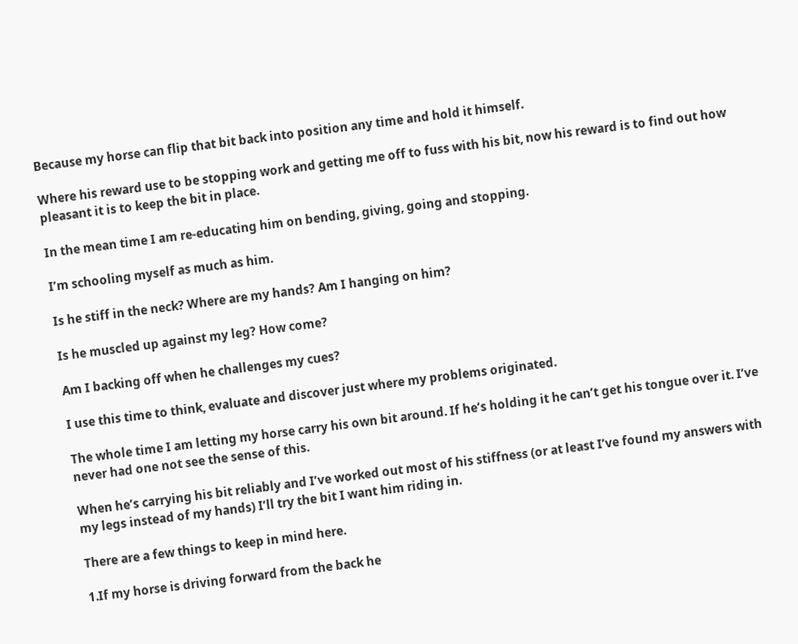Because my horse can flip that bit back into position any time and hold it himself.

Where his reward use to be stopping work and getting me off to fuss with his bit, now his reward is to find out how pleasant it is to keep the bit in place.

In the mean time I am re-educating him on bending, giving, going and stopping.

I’m schooling myself as much as him.

Is he stiff in the neck? Where are my hands? Am I hanging on him?

Is he muscled up against my leg? How come?

Am I backing off when he challenges my cues?

I use this time to think, evaluate and discover just where my problems originated.

The whole time I am letting my horse carry his own bit around. If he’s holding it he can’t get his tongue over it. I’ve never had one not see the sense of this.

When he’s carrying his bit reliably and I’ve worked out most of his stiffness (or at least I’ve found my answers with my legs instead of my hands) I’ll try the bit I want him riding in.

There are a few things to keep in mind here.

1.If my horse is driving forward from the back he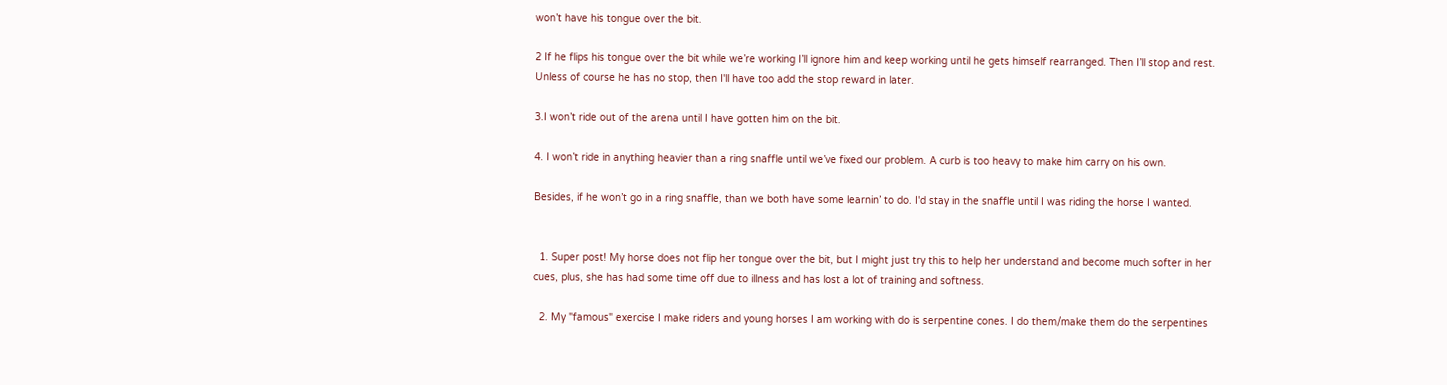won’t have his tongue over the bit.

2 If he flips his tongue over the bit while we’re working I’ll ignore him and keep working until he gets himself rearranged. Then I’ll stop and rest. Unless of course he has no stop, then I'll have too add the stop reward in later.

3.I won’t ride out of the arena until I have gotten him on the bit.

4. I won’t ride in anything heavier than a ring snaffle until we’ve fixed our problem. A curb is too heavy to make him carry on his own.

Besides, if he won’t go in a ring snaffle, than we both have some learnin’ to do. I'd stay in the snaffle until I was riding the horse I wanted.


  1. Super post! My horse does not flip her tongue over the bit, but I might just try this to help her understand and become much softer in her cues, plus, she has had some time off due to illness and has lost a lot of training and softness.

  2. My "famous" exercise I make riders and young horses I am working with do is serpentine cones. I do them/make them do the serpentines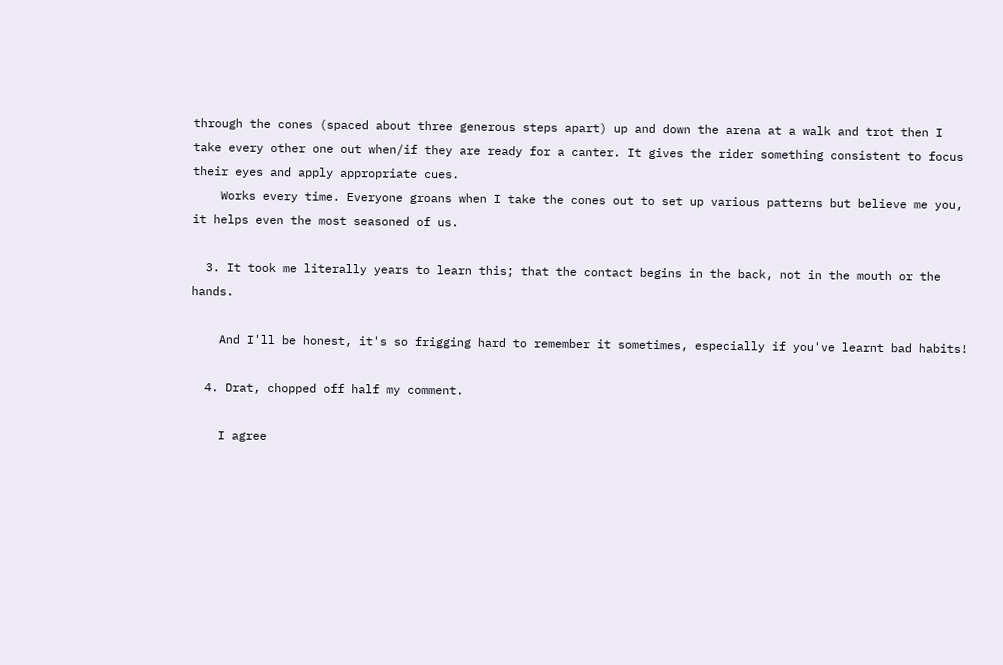through the cones (spaced about three generous steps apart) up and down the arena at a walk and trot then I take every other one out when/if they are ready for a canter. It gives the rider something consistent to focus their eyes and apply appropriate cues.
    Works every time. Everyone groans when I take the cones out to set up various patterns but believe me you, it helps even the most seasoned of us.

  3. It took me literally years to learn this; that the contact begins in the back, not in the mouth or the hands.

    And I'll be honest, it's so frigging hard to remember it sometimes, especially if you've learnt bad habits!

  4. Drat, chopped off half my comment.

    I agree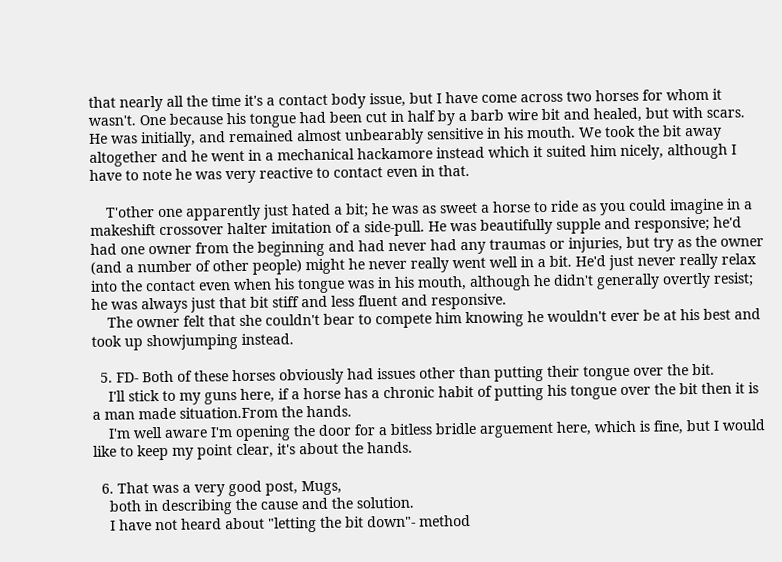that nearly all the time it's a contact body issue, but I have come across two horses for whom it wasn't. One because his tongue had been cut in half by a barb wire bit and healed, but with scars. He was initially, and remained almost unbearably sensitive in his mouth. We took the bit away altogether and he went in a mechanical hackamore instead which it suited him nicely, although I have to note he was very reactive to contact even in that.

    T'other one apparently just hated a bit; he was as sweet a horse to ride as you could imagine in a makeshift crossover halter imitation of a side-pull. He was beautifully supple and responsive; he'd had one owner from the beginning and had never had any traumas or injuries, but try as the owner (and a number of other people) might he never really went well in a bit. He'd just never really relax into the contact even when his tongue was in his mouth, although he didn't generally overtly resist; he was always just that bit stiff and less fluent and responsive.
    The owner felt that she couldn't bear to compete him knowing he wouldn't ever be at his best and took up showjumping instead.

  5. FD- Both of these horses obviously had issues other than putting their tongue over the bit.
    I'll stick to my guns here, if a horse has a chronic habit of putting his tongue over the bit then it is a man made situation.From the hands.
    I'm well aware I'm opening the door for a bitless bridle arguement here, which is fine, but I would like to keep my point clear, it's about the hands.

  6. That was a very good post, Mugs,
    both in describing the cause and the solution.
    I have not heard about "letting the bit down"- method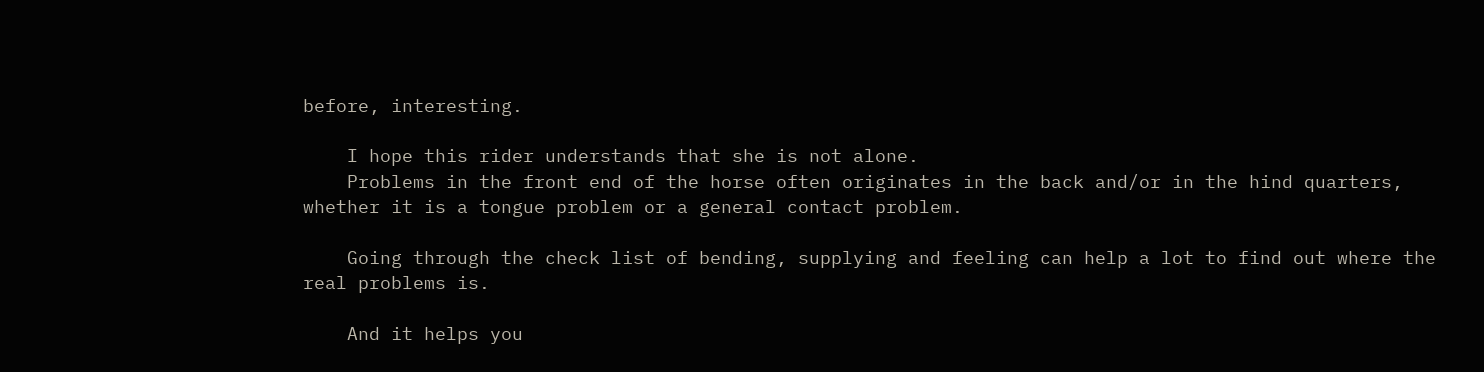before, interesting.

    I hope this rider understands that she is not alone.
    Problems in the front end of the horse often originates in the back and/or in the hind quarters, whether it is a tongue problem or a general contact problem.

    Going through the check list of bending, supplying and feeling can help a lot to find out where the real problems is.

    And it helps you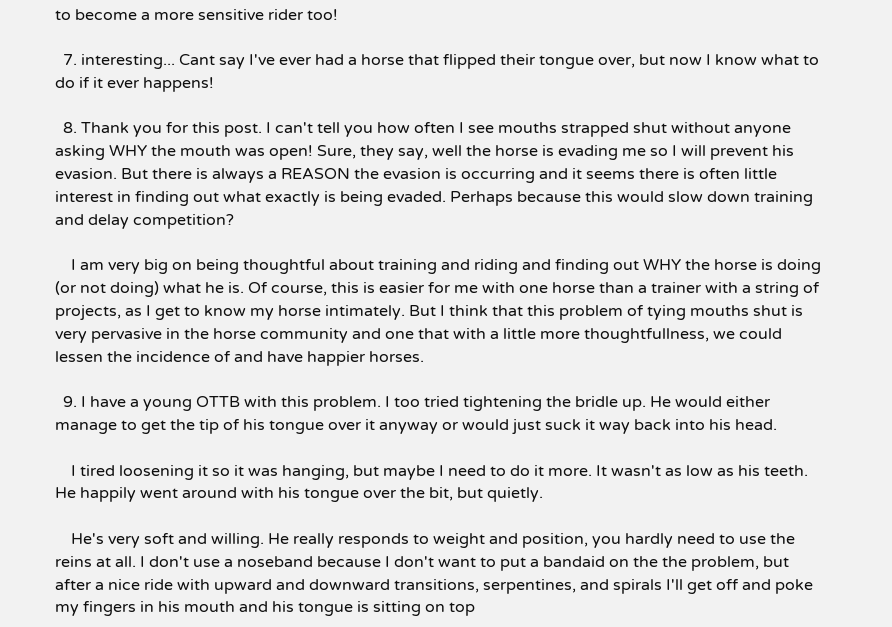to become a more sensitive rider too!

  7. interesting... Cant say I've ever had a horse that flipped their tongue over, but now I know what to do if it ever happens!

  8. Thank you for this post. I can't tell you how often I see mouths strapped shut without anyone asking WHY the mouth was open! Sure, they say, well the horse is evading me so I will prevent his evasion. But there is always a REASON the evasion is occurring and it seems there is often little interest in finding out what exactly is being evaded. Perhaps because this would slow down training and delay competition?

    I am very big on being thoughtful about training and riding and finding out WHY the horse is doing (or not doing) what he is. Of course, this is easier for me with one horse than a trainer with a string of projects, as I get to know my horse intimately. But I think that this problem of tying mouths shut is very pervasive in the horse community and one that with a little more thoughtfullness, we could lessen the incidence of and have happier horses.

  9. I have a young OTTB with this problem. I too tried tightening the bridle up. He would either manage to get the tip of his tongue over it anyway or would just suck it way back into his head.

    I tired loosening it so it was hanging, but maybe I need to do it more. It wasn't as low as his teeth. He happily went around with his tongue over the bit, but quietly.

    He's very soft and willing. He really responds to weight and position, you hardly need to use the reins at all. I don't use a noseband because I don't want to put a bandaid on the the problem, but after a nice ride with upward and downward transitions, serpentines, and spirals I'll get off and poke my fingers in his mouth and his tongue is sitting on top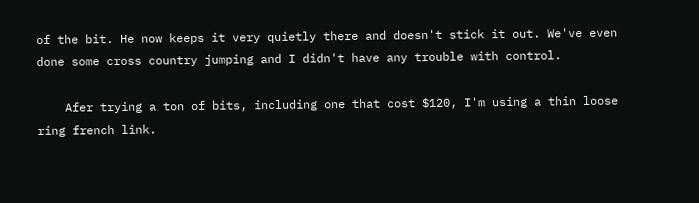of the bit. He now keeps it very quietly there and doesn't stick it out. We've even done some cross country jumping and I didn't have any trouble with control.

    Afer trying a ton of bits, including one that cost $120, I'm using a thin loose ring french link.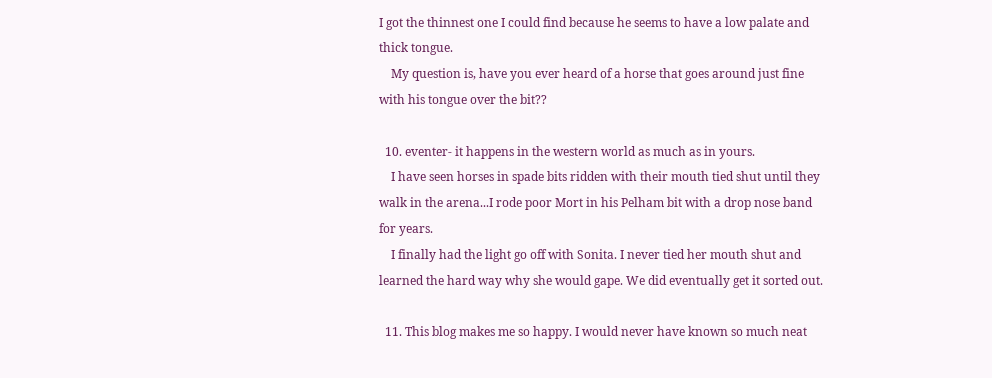I got the thinnest one I could find because he seems to have a low palate and thick tongue.
    My question is, have you ever heard of a horse that goes around just fine with his tongue over the bit??

  10. eventer- it happens in the western world as much as in yours.
    I have seen horses in spade bits ridden with their mouth tied shut until they walk in the arena...I rode poor Mort in his Pelham bit with a drop nose band for years.
    I finally had the light go off with Sonita. I never tied her mouth shut and learned the hard way why she would gape. We did eventually get it sorted out.

  11. This blog makes me so happy. I would never have known so much neat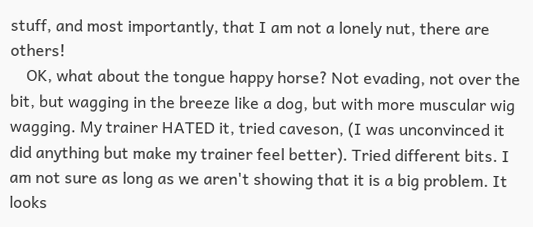stuff, and most importantly, that I am not a lonely nut, there are others!
    OK, what about the tongue happy horse? Not evading, not over the bit, but wagging in the breeze like a dog, but with more muscular wig wagging. My trainer HATED it, tried caveson, (I was unconvinced it did anything but make my trainer feel better). Tried different bits. I am not sure as long as we aren't showing that it is a big problem. It looks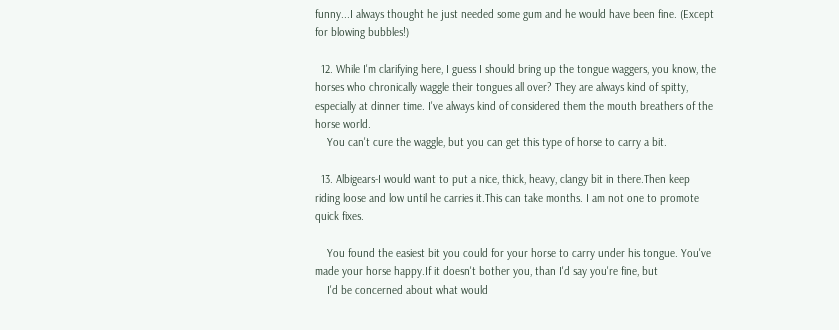funny...I always thought he just needed some gum and he would have been fine. (Except for blowing bubbles!)

  12. While I'm clarifying here, I guess I should bring up the tongue waggers, you know, the horses who chronically waggle their tongues all over? They are always kind of spitty, especially at dinner time. I've always kind of considered them the mouth breathers of the horse world.
    You can't cure the waggle, but you can get this type of horse to carry a bit.

  13. Albigears-I would want to put a nice, thick, heavy, clangy bit in there.Then keep riding loose and low until he carries it.This can take months. I am not one to promote quick fixes.

    You found the easiest bit you could for your horse to carry under his tongue. You've made your horse happy.If it doesn't bother you, than I'd say you're fine, but
    I'd be concerned about what would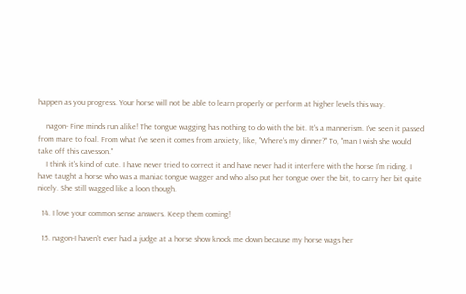happen as you progress. Your horse will not be able to learn properly or perform at higher levels this way.

    nagon- Fine minds run alike! The tongue wagging has nothing to do with the bit. It's a mannerism. I've seen it passed from mare to foal. From what I've seen it comes from anxiety, like, "Where's my dinner?" To, "man I wish she would take off this cavesson."
    I think it's kind of cute. I have never tried to correct it and have never had it interfere with the horse I'm riding. I have taught a horse who was a maniac tongue wagger and who also put her tongue over the bit, to carry her bit quite nicely. She still wagged like a loon though.

  14. I love your common sense answers. Keep them coming!

  15. nagon-I haven't ever had a judge at a horse show knock me down because my horse wags her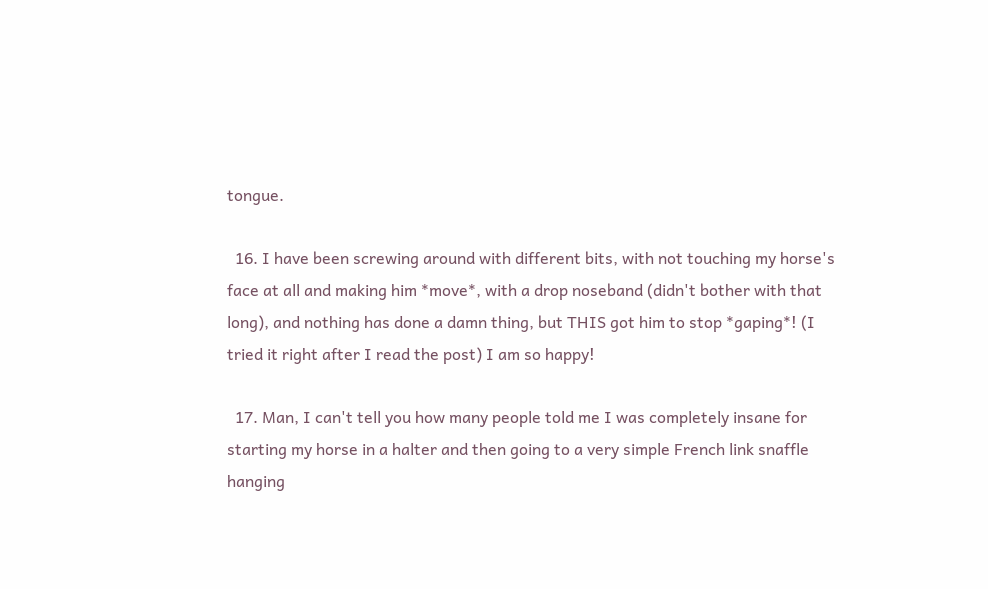tongue.

  16. I have been screwing around with different bits, with not touching my horse's face at all and making him *move*, with a drop noseband (didn't bother with that long), and nothing has done a damn thing, but THIS got him to stop *gaping*! (I tried it right after I read the post) I am so happy!

  17. Man, I can't tell you how many people told me I was completely insane for starting my horse in a halter and then going to a very simple French link snaffle hanging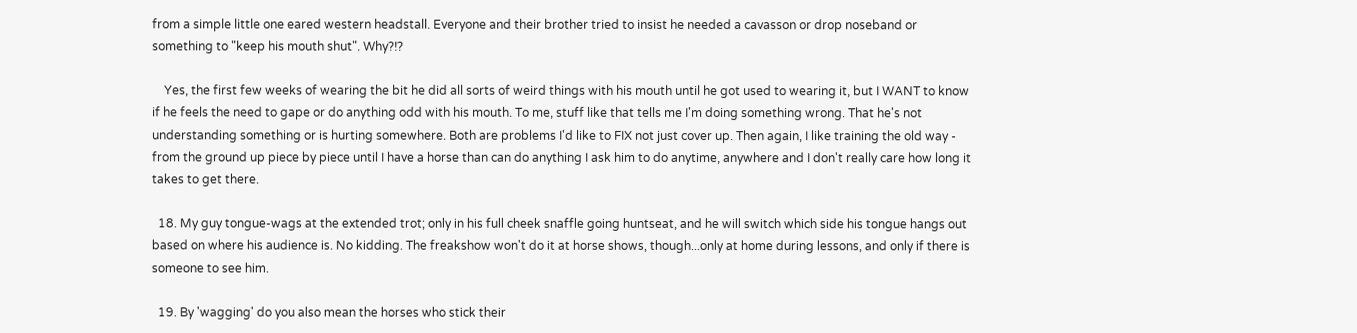from a simple little one eared western headstall. Everyone and their brother tried to insist he needed a cavasson or drop noseband or something to "keep his mouth shut". Why?!?

    Yes, the first few weeks of wearing the bit he did all sorts of weird things with his mouth until he got used to wearing it, but I WANT to know if he feels the need to gape or do anything odd with his mouth. To me, stuff like that tells me I'm doing something wrong. That he's not understanding something or is hurting somewhere. Both are problems I'd like to FIX not just cover up. Then again, I like training the old way - from the ground up piece by piece until I have a horse than can do anything I ask him to do anytime, anywhere and I don't really care how long it takes to get there.

  18. My guy tongue-wags at the extended trot; only in his full cheek snaffle going huntseat, and he will switch which side his tongue hangs out based on where his audience is. No kidding. The freakshow won't do it at horse shows, though...only at home during lessons, and only if there is someone to see him.

  19. By 'wagging' do you also mean the horses who stick their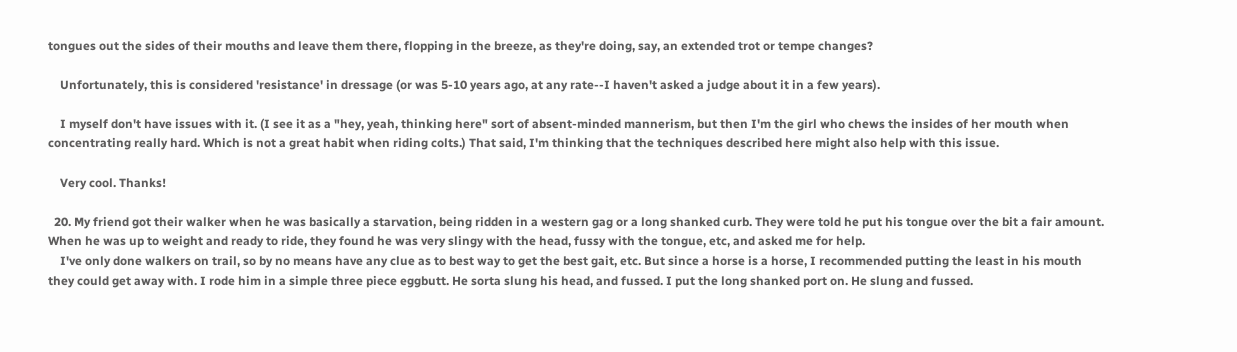tongues out the sides of their mouths and leave them there, flopping in the breeze, as they're doing, say, an extended trot or tempe changes?

    Unfortunately, this is considered 'resistance' in dressage (or was 5-10 years ago, at any rate--I haven't asked a judge about it in a few years).

    I myself don't have issues with it. (I see it as a "hey, yeah, thinking here" sort of absent-minded mannerism, but then I'm the girl who chews the insides of her mouth when concentrating really hard. Which is not a great habit when riding colts.) That said, I'm thinking that the techniques described here might also help with this issue.

    Very cool. Thanks!

  20. My friend got their walker when he was basically a starvation, being ridden in a western gag or a long shanked curb. They were told he put his tongue over the bit a fair amount. When he was up to weight and ready to ride, they found he was very slingy with the head, fussy with the tongue, etc, and asked me for help.
    I've only done walkers on trail, so by no means have any clue as to best way to get the best gait, etc. But since a horse is a horse, I recommended putting the least in his mouth they could get away with. I rode him in a simple three piece eggbutt. He sorta slung his head, and fussed. I put the long shanked port on. He slung and fussed.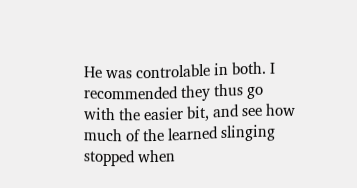He was controlable in both. I recommended they thus go with the easier bit, and see how much of the learned slinging stopped when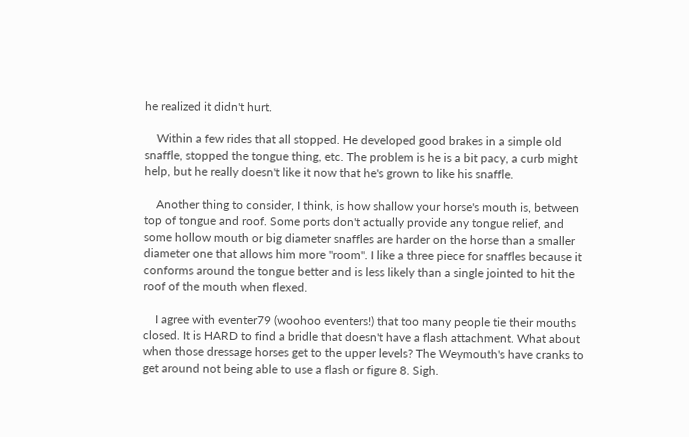he realized it didn't hurt.

    Within a few rides that all stopped. He developed good brakes in a simple old snaffle, stopped the tongue thing, etc. The problem is he is a bit pacy, a curb might help, but he really doesn't like it now that he's grown to like his snaffle.

    Another thing to consider, I think, is how shallow your horse's mouth is, between top of tongue and roof. Some ports don't actually provide any tongue relief, and some hollow mouth or big diameter snaffles are harder on the horse than a smaller diameter one that allows him more "room". I like a three piece for snaffles because it conforms around the tongue better and is less likely than a single jointed to hit the roof of the mouth when flexed.

    I agree with eventer79 (woohoo eventers!) that too many people tie their mouths closed. It is HARD to find a bridle that doesn't have a flash attachment. What about when those dressage horses get to the upper levels? The Weymouth's have cranks to get around not being able to use a flash or figure 8. Sigh.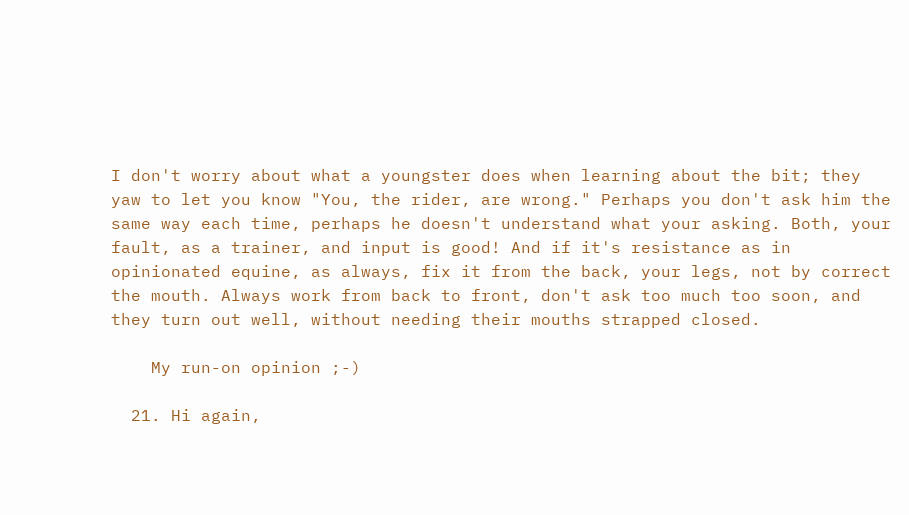I don't worry about what a youngster does when learning about the bit; they yaw to let you know "You, the rider, are wrong." Perhaps you don't ask him the same way each time, perhaps he doesn't understand what your asking. Both, your fault, as a trainer, and input is good! And if it's resistance as in opinionated equine, as always, fix it from the back, your legs, not by correct the mouth. Always work from back to front, don't ask too much too soon, and they turn out well, without needing their mouths strapped closed.

    My run-on opinion ;-)

  21. Hi again,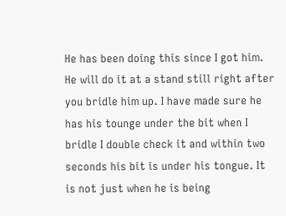He has been doing this since I got him. He will do it at a stand still right after you bridle him up. I have made sure he has his tounge under the bit when I bridle I double check it and within two seconds his bit is under his tongue. It is not just when he is being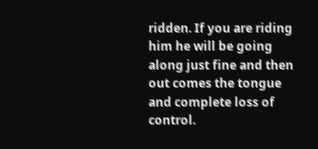ridden. If you are riding him he will be going along just fine and then out comes the tongue and complete loss of control.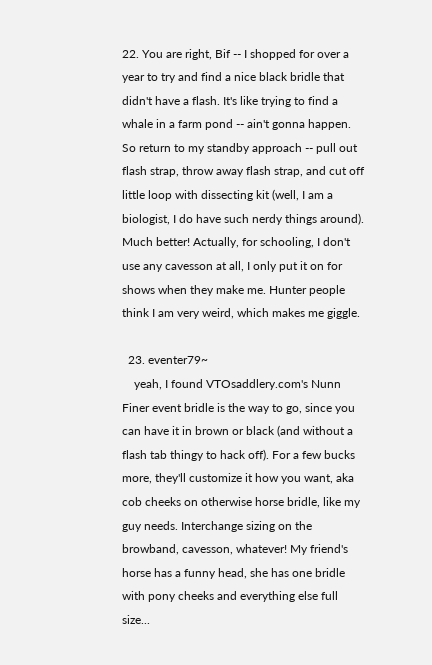22. You are right, Bif -- I shopped for over a year to try and find a nice black bridle that didn't have a flash. It's like trying to find a whale in a farm pond -- ain't gonna happen. So return to my standby approach -- pull out flash strap, throw away flash strap, and cut off little loop with dissecting kit (well, I am a biologist, I do have such nerdy things around). Much better! Actually, for schooling, I don't use any cavesson at all, I only put it on for shows when they make me. Hunter people think I am very weird, which makes me giggle.

  23. eventer79~
    yeah, I found VTOsaddlery.com's Nunn Finer event bridle is the way to go, since you can have it in brown or black (and without a flash tab thingy to hack off). For a few bucks more, they'll customize it how you want, aka cob cheeks on otherwise horse bridle, like my guy needs. Interchange sizing on the browband, cavesson, whatever! My friend's horse has a funny head, she has one bridle with pony cheeks and everything else full size...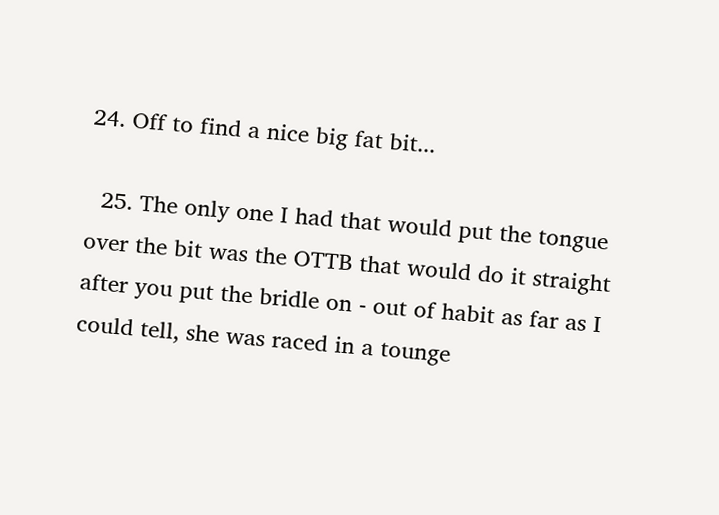24. Off to find a nice big fat bit...

  25. The only one I had that would put the tongue over the bit was the OTTB that would do it straight after you put the bridle on - out of habit as far as I could tell, she was raced in a tounge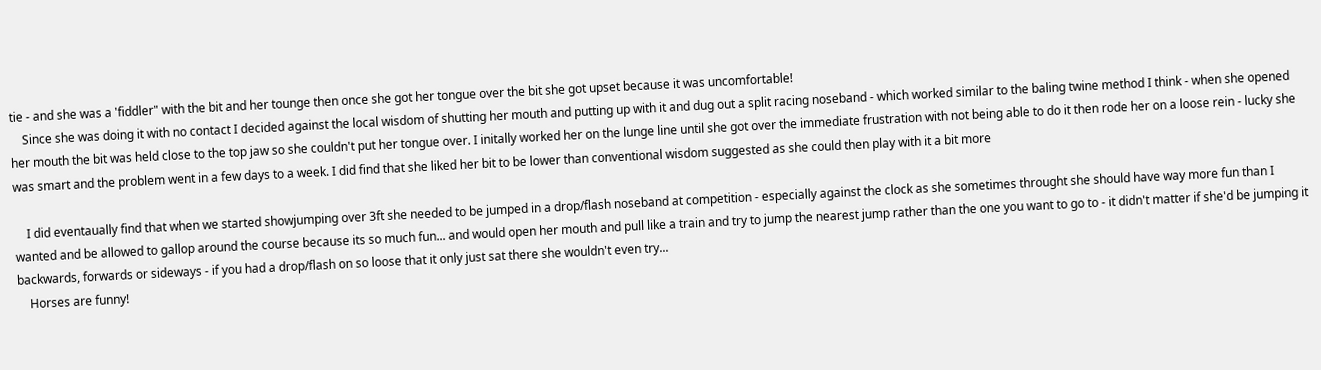tie - and she was a 'fiddler" with the bit and her tounge then once she got her tongue over the bit she got upset because it was uncomfortable!
    Since she was doing it with no contact I decided against the local wisdom of shutting her mouth and putting up with it and dug out a split racing noseband - which worked similar to the baling twine method I think - when she opened her mouth the bit was held close to the top jaw so she couldn't put her tongue over. I initally worked her on the lunge line until she got over the immediate frustration with not being able to do it then rode her on a loose rein - lucky she was smart and the problem went in a few days to a week. I did find that she liked her bit to be lower than conventional wisdom suggested as she could then play with it a bit more

    I did eventaually find that when we started showjumping over 3ft she needed to be jumped in a drop/flash noseband at competition - especially against the clock as she sometimes throught she should have way more fun than I wanted and be allowed to gallop around the course because its so much fun... and would open her mouth and pull like a train and try to jump the nearest jump rather than the one you want to go to - it didn't matter if she'd be jumping it backwards, forwards or sideways - if you had a drop/flash on so loose that it only just sat there she wouldn't even try...
    Horses are funny!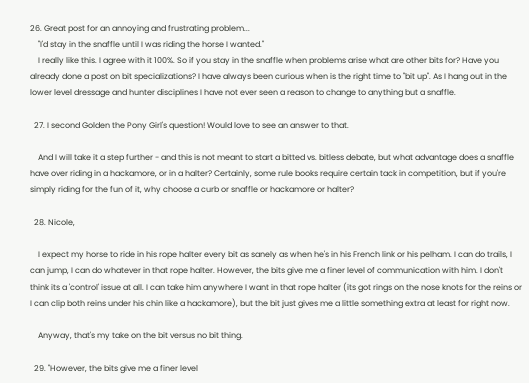26. Great post for an annoying and frustrating problem...
    "I'd stay in the snaffle until I was riding the horse I wanted."
    I really like this. I agree with it 100%. So if you stay in the snaffle when problems arise what are other bits for? Have you already done a post on bit specializations? I have always been curious when is the right time to "bit up". As I hang out in the lower level dressage and hunter disciplines I have not ever seen a reason to change to anything but a snaffle.

  27. I second Golden the Pony Girl's question! Would love to see an answer to that.

    And I will take it a step further - and this is not meant to start a bitted vs. bitless debate, but what advantage does a snaffle have over riding in a hackamore, or in a halter? Certainly, some rule books require certain tack in competition, but if you're simply riding for the fun of it, why choose a curb or snaffle or hackamore or halter?

  28. Nicole,

    I expect my horse to ride in his rope halter every bit as sanely as when he's in his French link or his pelham. I can do trails, I can jump, I can do whatever in that rope halter. However, the bits give me a finer level of communication with him. I don't think its a 'control' issue at all. I can take him anywhere I want in that rope halter (its got rings on the nose knots for the reins or I can clip both reins under his chin like a hackamore), but the bit just gives me a little something extra at least for right now.

    Anyway, that's my take on the bit versus no bit thing.

  29. "However, the bits give me a finer level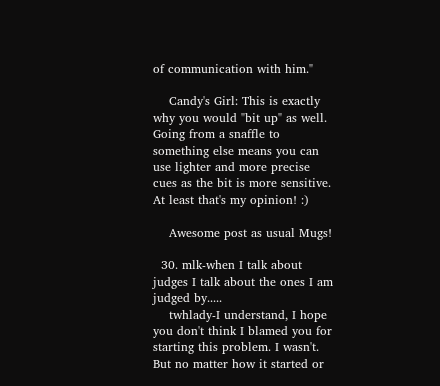of communication with him."

    Candy's Girl: This is exactly why you would "bit up" as well. Going from a snaffle to something else means you can use lighter and more precise cues as the bit is more sensitive. At least that's my opinion! :)

    Awesome post as usual Mugs!

  30. mlk-when I talk about judges I talk about the ones I am judged by.....
    twhlady-I understand, I hope you don't think I blamed you for starting this problem. I wasn't. But no matter how it started or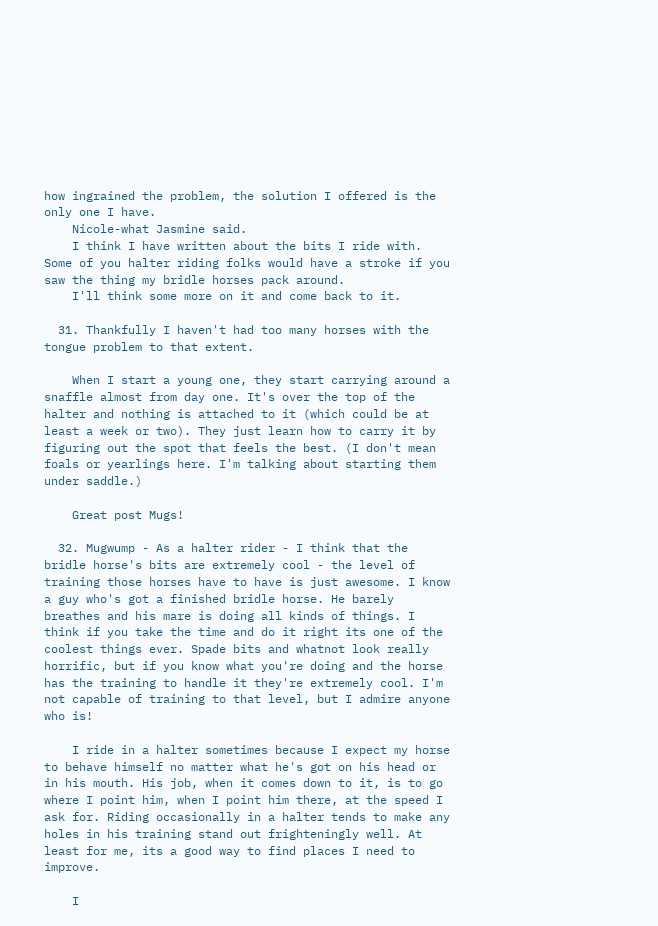how ingrained the problem, the solution I offered is the only one I have.
    Nicole-what Jasmine said.
    I think I have written about the bits I ride with. Some of you halter riding folks would have a stroke if you saw the thing my bridle horses pack around.
    I'll think some more on it and come back to it.

  31. Thankfully I haven't had too many horses with the tongue problem to that extent.

    When I start a young one, they start carrying around a snaffle almost from day one. It's over the top of the halter and nothing is attached to it (which could be at least a week or two). They just learn how to carry it by figuring out the spot that feels the best. (I don't mean foals or yearlings here. I'm talking about starting them under saddle.)

    Great post Mugs!

  32. Mugwump - As a halter rider - I think that the bridle horse's bits are extremely cool - the level of training those horses have to have is just awesome. I know a guy who's got a finished bridle horse. He barely breathes and his mare is doing all kinds of things. I think if you take the time and do it right its one of the coolest things ever. Spade bits and whatnot look really horrific, but if you know what you're doing and the horse has the training to handle it they're extremely cool. I'm not capable of training to that level, but I admire anyone who is!

    I ride in a halter sometimes because I expect my horse to behave himself no matter what he's got on his head or in his mouth. His job, when it comes down to it, is to go where I point him, when I point him there, at the speed I ask for. Riding occasionally in a halter tends to make any holes in his training stand out frighteningly well. At least for me, its a good way to find places I need to improve.

    I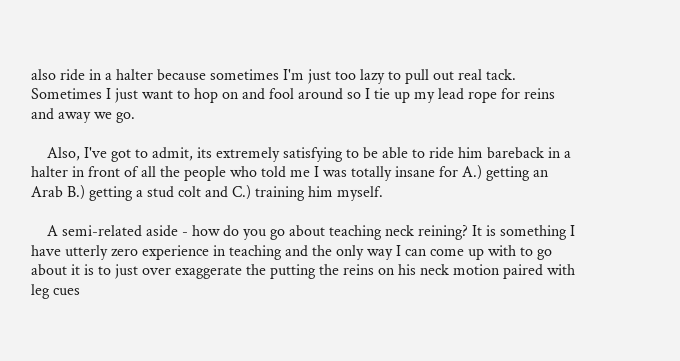also ride in a halter because sometimes I'm just too lazy to pull out real tack. Sometimes I just want to hop on and fool around so I tie up my lead rope for reins and away we go.

    Also, I've got to admit, its extremely satisfying to be able to ride him bareback in a halter in front of all the people who told me I was totally insane for A.) getting an Arab B.) getting a stud colt and C.) training him myself.

    A semi-related aside - how do you go about teaching neck reining? It is something I have utterly zero experience in teaching and the only way I can come up with to go about it is to just over exaggerate the putting the reins on his neck motion paired with leg cues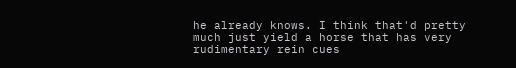he already knows. I think that'd pretty much just yield a horse that has very rudimentary rein cues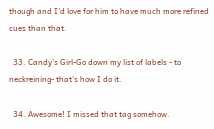though and I'd love for him to have much more refined cues than that.

  33. Candy's Girl-Go down my list of labels - to neckreining- that's how I do it.

  34. Awesome! I missed that tag somehow.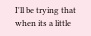I'll be trying that when its a little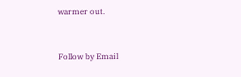warmer out.


Follow by Email